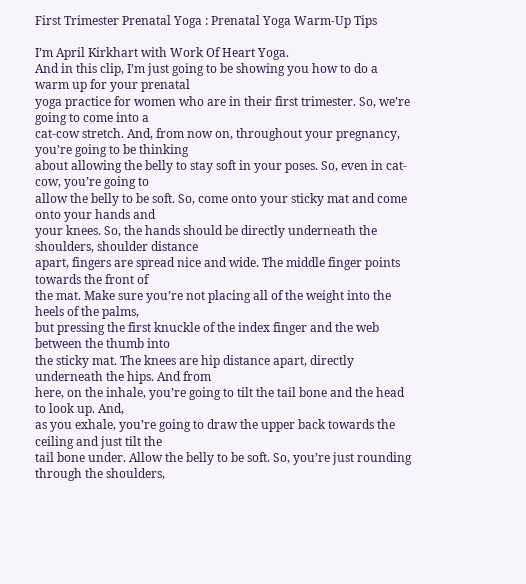First Trimester Prenatal Yoga : Prenatal Yoga Warm-Up Tips

I’m April Kirkhart with Work Of Heart Yoga.
And in this clip, I’m just going to be showing you how to do a warm up for your prenatal
yoga practice for women who are in their first trimester. So, we’re going to come into a
cat-cow stretch. And, from now on, throughout your pregnancy, you’re going to be thinking
about allowing the belly to stay soft in your poses. So, even in cat-cow, you’re going to
allow the belly to be soft. So, come onto your sticky mat and come onto your hands and
your knees. So, the hands should be directly underneath the shoulders, shoulder distance
apart, fingers are spread nice and wide. The middle finger points towards the front of
the mat. Make sure you’re not placing all of the weight into the heels of the palms,
but pressing the first knuckle of the index finger and the web between the thumb into
the sticky mat. The knees are hip distance apart, directly underneath the hips. And from
here, on the inhale, you’re going to tilt the tail bone and the head to look up. And,
as you exhale, you’re going to draw the upper back towards the ceiling and just tilt the
tail bone under. Allow the belly to be soft. So, you’re just rounding through the shoulders,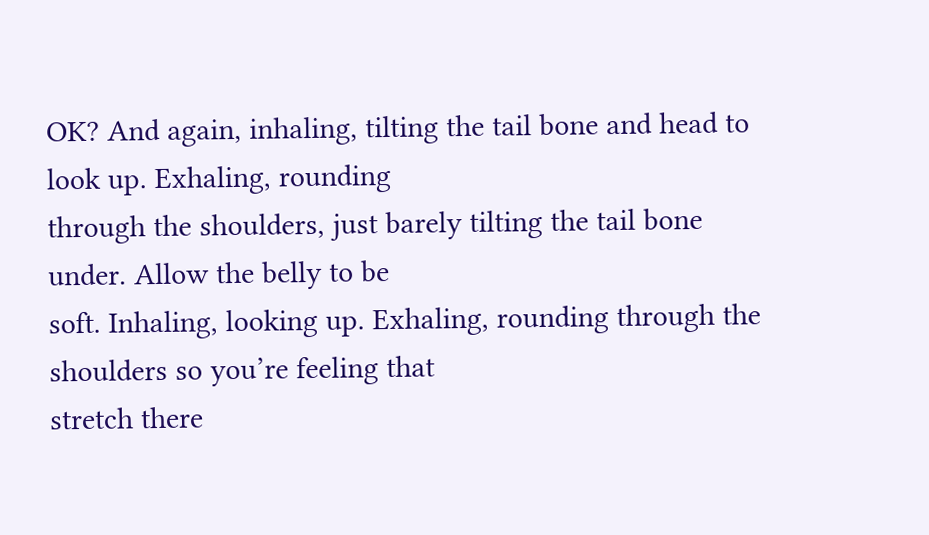OK? And again, inhaling, tilting the tail bone and head to look up. Exhaling, rounding
through the shoulders, just barely tilting the tail bone under. Allow the belly to be
soft. Inhaling, looking up. Exhaling, rounding through the shoulders so you’re feeling that
stretch there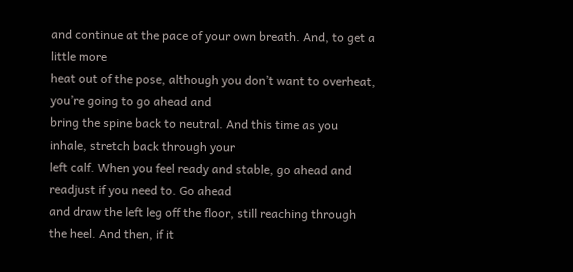and continue at the pace of your own breath. And, to get a little more
heat out of the pose, although you don’t want to overheat, you’re going to go ahead and
bring the spine back to neutral. And this time as you inhale, stretch back through your
left calf. When you feel ready and stable, go ahead and readjust if you need to. Go ahead
and draw the left leg off the floor, still reaching through the heel. And then, if it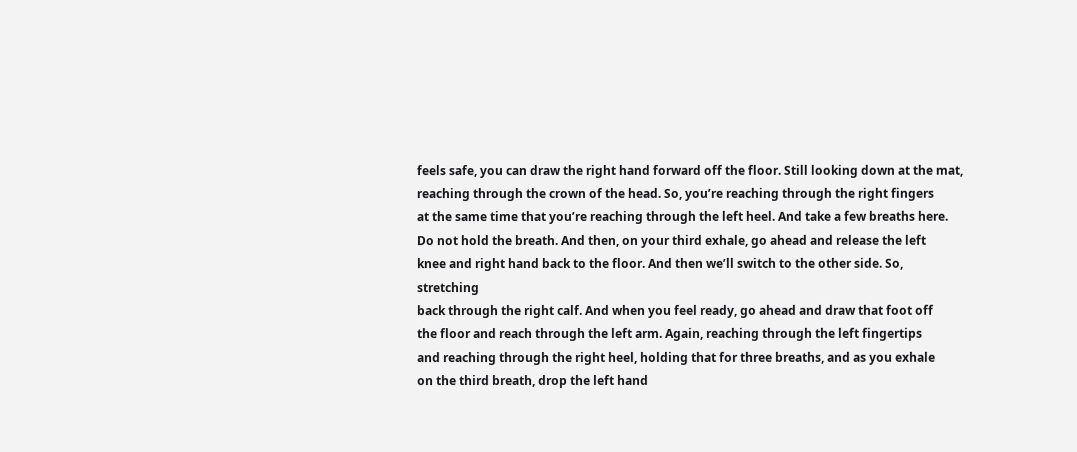feels safe, you can draw the right hand forward off the floor. Still looking down at the mat,
reaching through the crown of the head. So, you’re reaching through the right fingers
at the same time that you’re reaching through the left heel. And take a few breaths here.
Do not hold the breath. And then, on your third exhale, go ahead and release the left
knee and right hand back to the floor. And then we’ll switch to the other side. So, stretching
back through the right calf. And when you feel ready, go ahead and draw that foot off
the floor and reach through the left arm. Again, reaching through the left fingertips
and reaching through the right heel, holding that for three breaths, and as you exhale
on the third breath, drop the left hand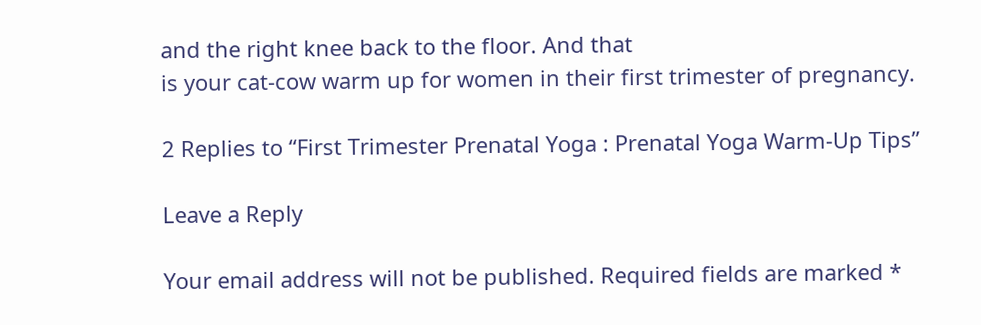and the right knee back to the floor. And that
is your cat-cow warm up for women in their first trimester of pregnancy.

2 Replies to “First Trimester Prenatal Yoga : Prenatal Yoga Warm-Up Tips”

Leave a Reply

Your email address will not be published. Required fields are marked *